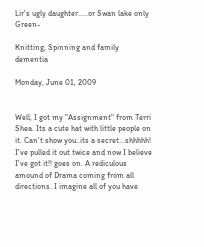Lir's ugly daughter.....or Swan lake only Green-

Knitting, Spinning and family dementia

Monday, June 01, 2009


Well, I got my "Assignment" from Terri Shea. Its a cute hat with little people on it. Can't show you..its a secret...shhhhh!
I've pulled it out twice and now I believe I've got it!! goes on. A rediculous amound of Drama coming from all directions. I imagine all of you have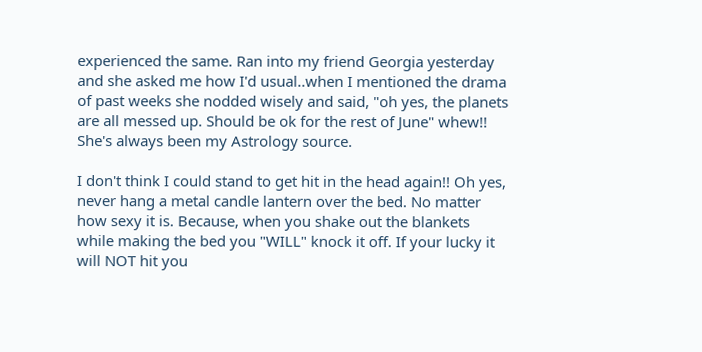experienced the same. Ran into my friend Georgia yesterday and she asked me how I'd usual..when I mentioned the drama of past weeks she nodded wisely and said, "oh yes, the planets are all messed up. Should be ok for the rest of June" whew!! She's always been my Astrology source.

I don't think I could stand to get hit in the head again!! Oh yes, never hang a metal candle lantern over the bed. No matter how sexy it is. Because, when you shake out the blankets while making the bed you "WILL" knock it off. If your lucky it will NOT hit you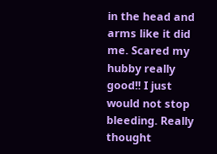in the head and arms like it did me. Scared my hubby really good!! I just would not stop bleeding. Really thought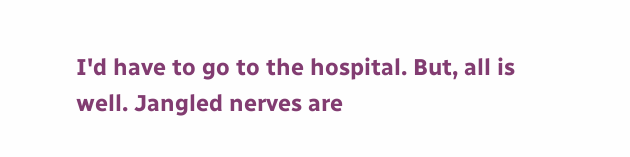I'd have to go to the hospital. But, all is well. Jangled nerves are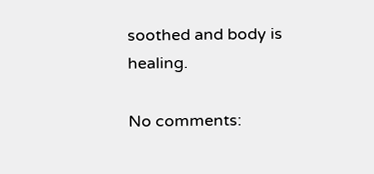soothed and body is healing.

No comments: